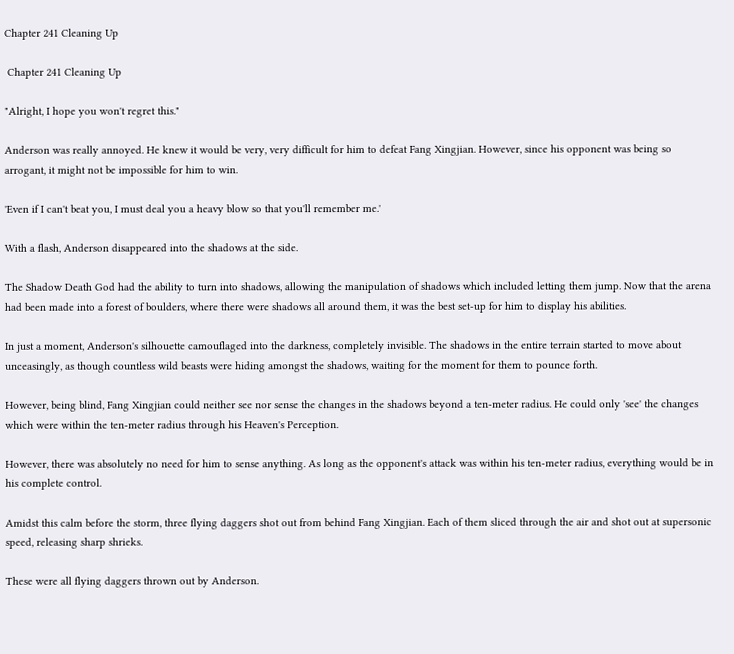Chapter 241 Cleaning Up

 Chapter 241 Cleaning Up

"Alright, I hope you won't regret this."

Anderson was really annoyed. He knew it would be very, very difficult for him to defeat Fang Xingjian. However, since his opponent was being so arrogant, it might not be impossible for him to win.

'Even if I can't beat you, I must deal you a heavy blow so that you'll remember me.'

With a flash, Anderson disappeared into the shadows at the side.

The Shadow Death God had the ability to turn into shadows, allowing the manipulation of shadows which included letting them jump. Now that the arena had been made into a forest of boulders, where there were shadows all around them, it was the best set-up for him to display his abilities.

In just a moment, Anderson's silhouette camouflaged into the darkness, completely invisible. The shadows in the entire terrain started to move about unceasingly, as though countless wild beasts were hiding amongst the shadows, waiting for the moment for them to pounce forth.

However, being blind, Fang Xingjian could neither see nor sense the changes in the shadows beyond a ten-meter radius. He could only 'see' the changes which were within the ten-meter radius through his Heaven's Perception.

However, there was absolutely no need for him to sense anything. As long as the opponent's attack was within his ten-meter radius, everything would be in his complete control.

Amidst this calm before the storm, three flying daggers shot out from behind Fang Xingjian. Each of them sliced through the air and shot out at supersonic speed, releasing sharp shrieks.

These were all flying daggers thrown out by Anderson.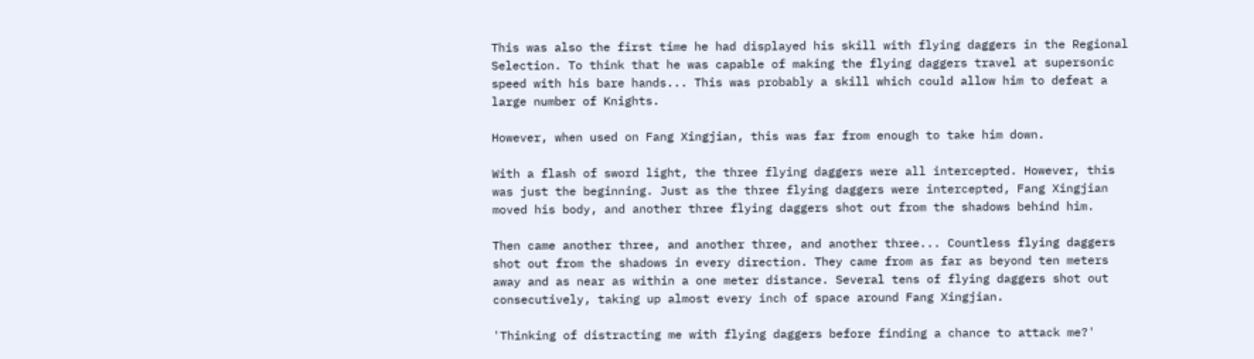This was also the first time he had displayed his skill with flying daggers in the Regional Selection. To think that he was capable of making the flying daggers travel at supersonic speed with his bare hands... This was probably a skill which could allow him to defeat a large number of Knights.

However, when used on Fang Xingjian, this was far from enough to take him down.

With a flash of sword light, the three flying daggers were all intercepted. However, this was just the beginning. Just as the three flying daggers were intercepted, Fang Xingjian moved his body, and another three flying daggers shot out from the shadows behind him.

Then came another three, and another three, and another three... Countless flying daggers shot out from the shadows in every direction. They came from as far as beyond ten meters away and as near as within a one meter distance. Several tens of flying daggers shot out consecutively, taking up almost every inch of space around Fang Xingjian.

'Thinking of distracting me with flying daggers before finding a chance to attack me?'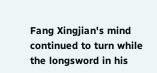Fang Xingjian's mind continued to turn while the longsword in his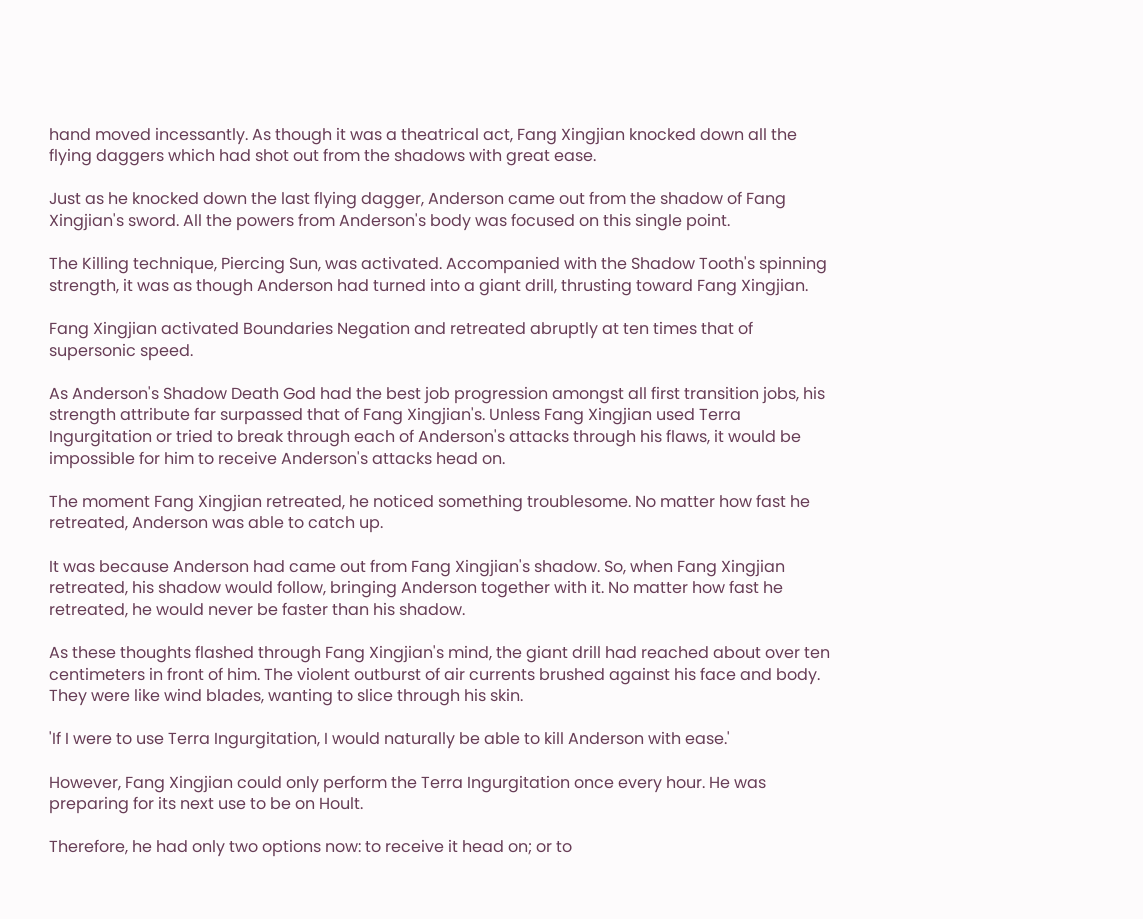hand moved incessantly. As though it was a theatrical act, Fang Xingjian knocked down all the flying daggers which had shot out from the shadows with great ease.

Just as he knocked down the last flying dagger, Anderson came out from the shadow of Fang Xingjian's sword. All the powers from Anderson's body was focused on this single point.

The Killing technique, Piercing Sun, was activated. Accompanied with the Shadow Tooth's spinning strength, it was as though Anderson had turned into a giant drill, thrusting toward Fang Xingjian.

Fang Xingjian activated Boundaries Negation and retreated abruptly at ten times that of supersonic speed.

As Anderson's Shadow Death God had the best job progression amongst all first transition jobs, his strength attribute far surpassed that of Fang Xingjian's. Unless Fang Xingjian used Terra Ingurgitation or tried to break through each of Anderson's attacks through his flaws, it would be impossible for him to receive Anderson's attacks head on.

The moment Fang Xingjian retreated, he noticed something troublesome. No matter how fast he retreated, Anderson was able to catch up.

It was because Anderson had came out from Fang Xingjian's shadow. So, when Fang Xingjian retreated, his shadow would follow, bringing Anderson together with it. No matter how fast he retreated, he would never be faster than his shadow.

As these thoughts flashed through Fang Xingjian's mind, the giant drill had reached about over ten centimeters in front of him. The violent outburst of air currents brushed against his face and body. They were like wind blades, wanting to slice through his skin.

'If I were to use Terra Ingurgitation, I would naturally be able to kill Anderson with ease.'

However, Fang Xingjian could only perform the Terra Ingurgitation once every hour. He was preparing for its next use to be on Hoult.

Therefore, he had only two options now: to receive it head on; or to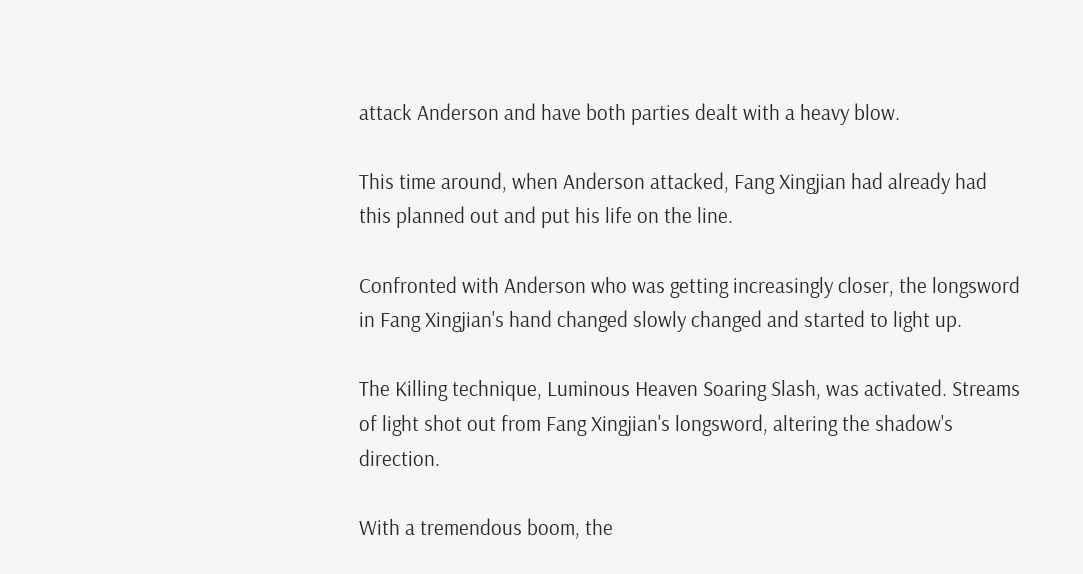attack Anderson and have both parties dealt with a heavy blow.

This time around, when Anderson attacked, Fang Xingjian had already had this planned out and put his life on the line.

Confronted with Anderson who was getting increasingly closer, the longsword in Fang Xingjian's hand changed slowly changed and started to light up.

The Killing technique, Luminous Heaven Soaring Slash, was activated. Streams of light shot out from Fang Xingjian's longsword, altering the shadow's direction.

With a tremendous boom, the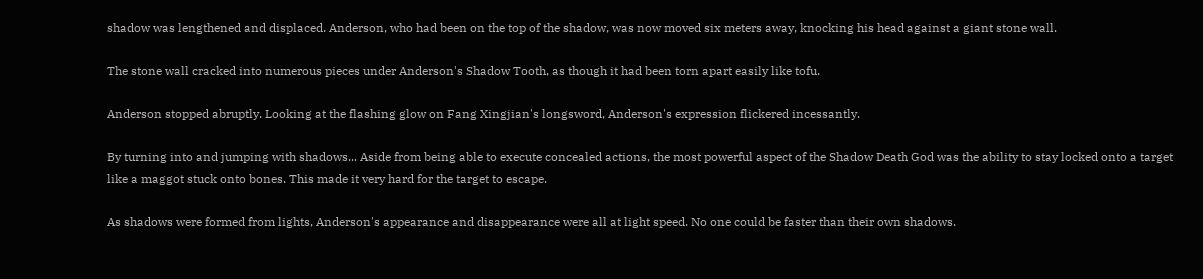shadow was lengthened and displaced. Anderson, who had been on the top of the shadow, was now moved six meters away, knocking his head against a giant stone wall.

The stone wall cracked into numerous pieces under Anderson's Shadow Tooth, as though it had been torn apart easily like tofu.

Anderson stopped abruptly. Looking at the flashing glow on Fang Xingjian's longsword, Anderson's expression flickered incessantly.

By turning into and jumping with shadows... Aside from being able to execute concealed actions, the most powerful aspect of the Shadow Death God was the ability to stay locked onto a target like a maggot stuck onto bones. This made it very hard for the target to escape.

As shadows were formed from lights, Anderson's appearance and disappearance were all at light speed. No one could be faster than their own shadows.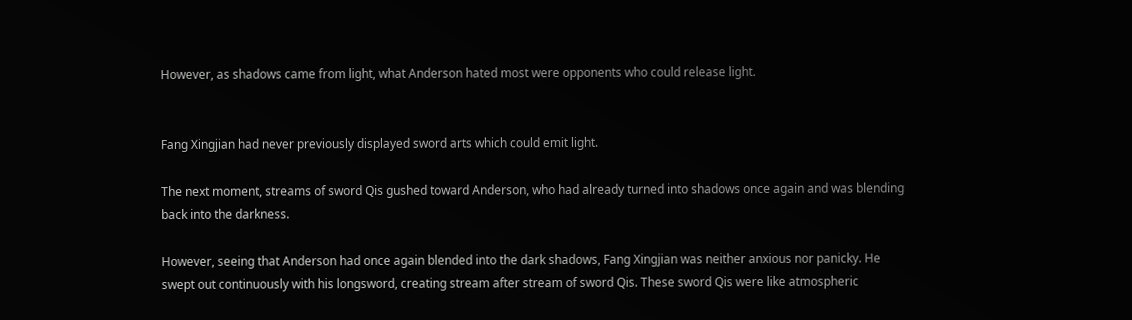However, as shadows came from light, what Anderson hated most were opponents who could release light.


Fang Xingjian had never previously displayed sword arts which could emit light.

The next moment, streams of sword Qis gushed toward Anderson, who had already turned into shadows once again and was blending back into the darkness.

However, seeing that Anderson had once again blended into the dark shadows, Fang Xingjian was neither anxious nor panicky. He swept out continuously with his longsword, creating stream after stream of sword Qis. These sword Qis were like atmospheric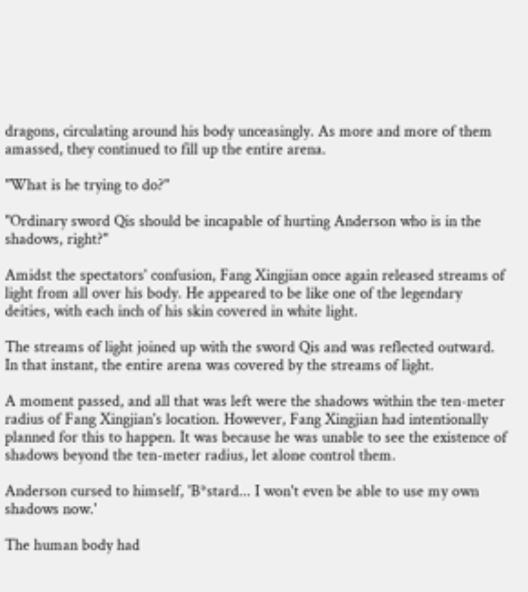dragons, circulating around his body unceasingly. As more and more of them amassed, they continued to fill up the entire arena.

"What is he trying to do?"

"Ordinary sword Qis should be incapable of hurting Anderson who is in the shadows, right?"

Amidst the spectators' confusion, Fang Xingjian once again released streams of light from all over his body. He appeared to be like one of the legendary deities, with each inch of his skin covered in white light.

The streams of light joined up with the sword Qis and was reflected outward. In that instant, the entire arena was covered by the streams of light.

A moment passed, and all that was left were the shadows within the ten-meter radius of Fang Xingjian's location. However, Fang Xingjian had intentionally planned for this to happen. It was because he was unable to see the existence of shadows beyond the ten-meter radius, let alone control them.

Anderson cursed to himself, 'B*stard... I won't even be able to use my own shadows now.'

The human body had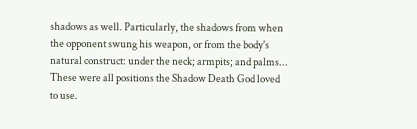shadows as well. Particularly, the shadows from when the opponent swung his weapon, or from the body's natural construct: under the neck; armpits; and palms... These were all positions the Shadow Death God loved to use.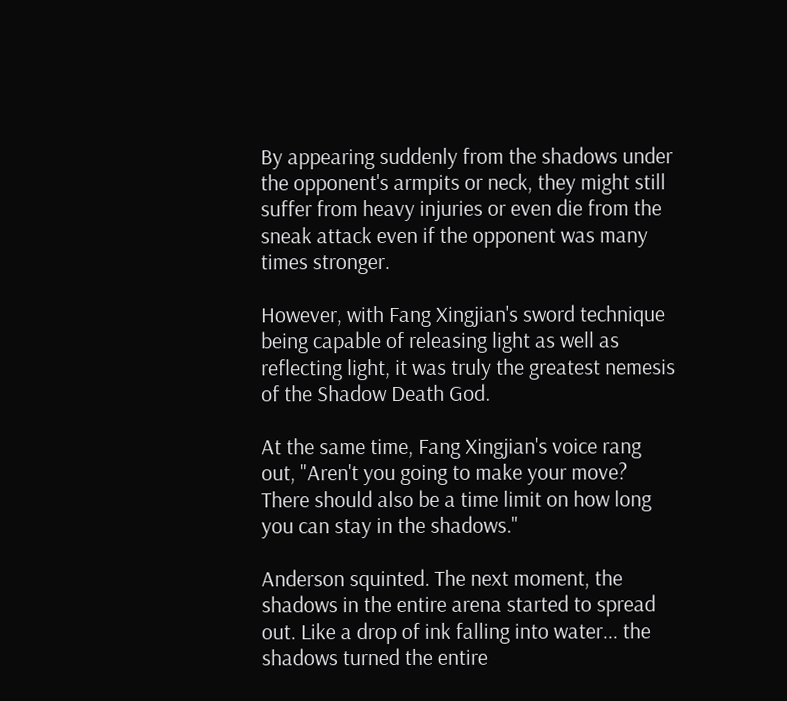By appearing suddenly from the shadows under the opponent's armpits or neck, they might still suffer from heavy injuries or even die from the sneak attack even if the opponent was many times stronger.

However, with Fang Xingjian's sword technique being capable of releasing light as well as reflecting light, it was truly the greatest nemesis of the Shadow Death God.

At the same time, Fang Xingjian's voice rang out, "Aren't you going to make your move? There should also be a time limit on how long you can stay in the shadows."

Anderson squinted. The next moment, the shadows in the entire arena started to spread out. Like a drop of ink falling into water... the shadows turned the entire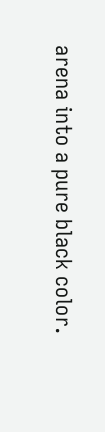arena into a pure black color.